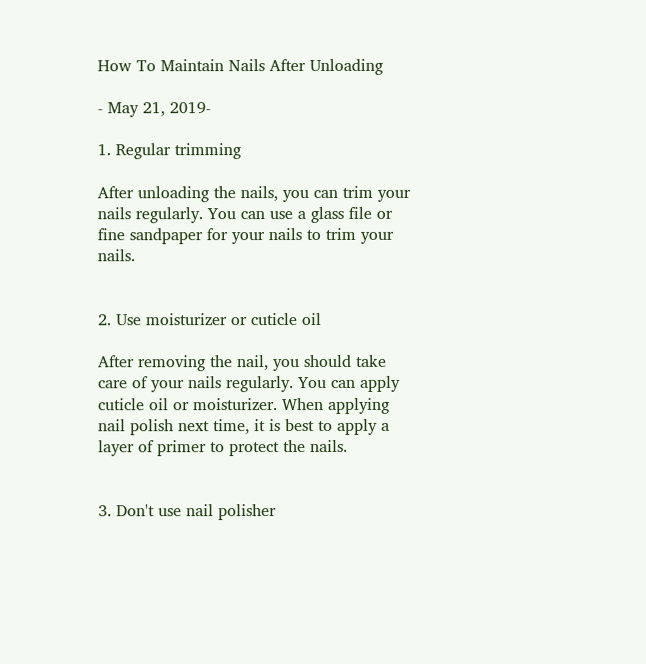How To Maintain Nails After Unloading

- May 21, 2019-

1. Regular trimming

After unloading the nails, you can trim your nails regularly. You can use a glass file or fine sandpaper for your nails to trim your nails.


2. Use moisturizer or cuticle oil

After removing the nail, you should take care of your nails regularly. You can apply cuticle oil or moisturizer. When applying nail polish next time, it is best to apply a layer of primer to protect the nails.


3. Don't use nail polisher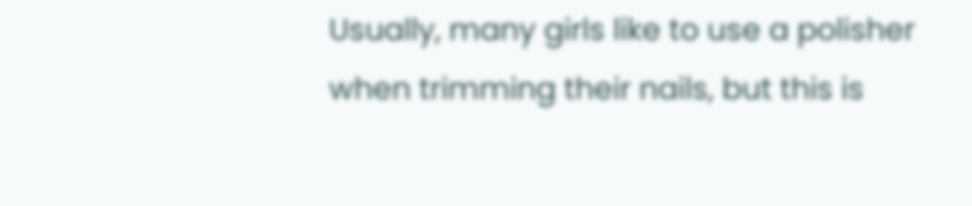Usually, many girls like to use a polisher when trimming their nails, but this is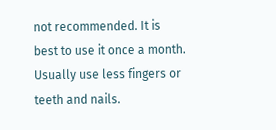not recommended. It is best to use it once a month. Usually use less fingers or teeth and nails.